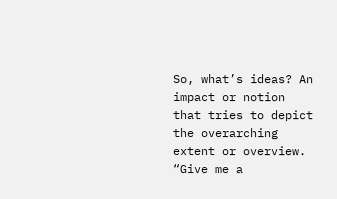So, what’s ideas? An impact or notion that tries to depict the overarching extent or overview. “Give me a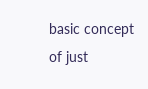basic concept of just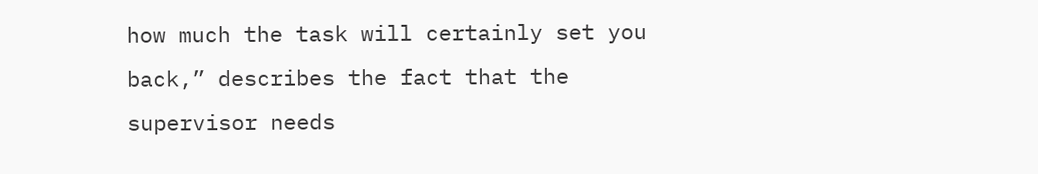how much the task will certainly set you back,” describes the fact that the supervisor needs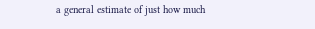a general estimate of just how much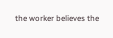the worker believes the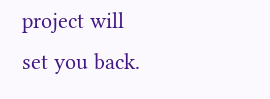project will set you back.